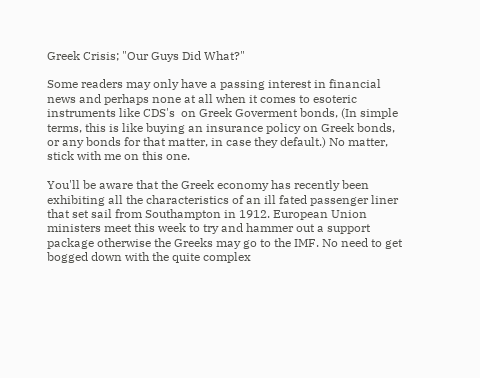Greek Crisis; "Our Guys Did What?"

Some readers may only have a passing interest in financial news and perhaps none at all when it comes to esoteric instruments like CDS's  on Greek Goverment bonds, (In simple terms, this is like buying an insurance policy on Greek bonds, or any bonds for that matter, in case they default.) No matter, stick with me on this one.

You'll be aware that the Greek economy has recently been exhibiting all the characteristics of an ill fated passenger liner that set sail from Southampton in 1912. European Union ministers meet this week to try and hammer out a support package otherwise the Greeks may go to the IMF. No need to get bogged down with the quite complex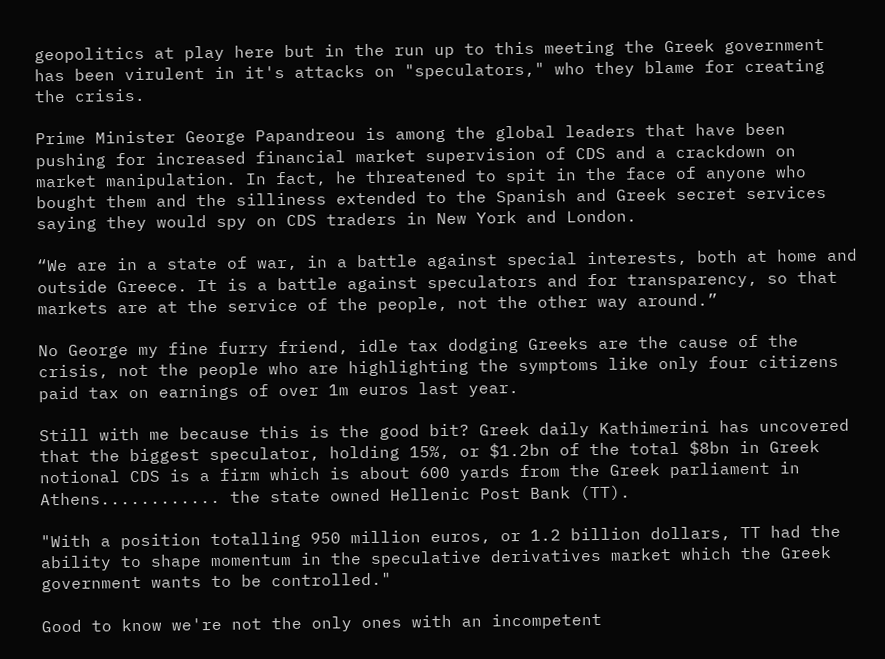geopolitics at play here but in the run up to this meeting the Greek government has been virulent in it's attacks on "speculators," who they blame for creating the crisis.

Prime Minister George Papandreou is among the global leaders that have been pushing for increased financial market supervision of CDS and a crackdown on market manipulation. In fact, he threatened to spit in the face of anyone who bought them and the silliness extended to the Spanish and Greek secret services saying they would spy on CDS traders in New York and London.

“We are in a state of war, in a battle against special interests, both at home and outside Greece. It is a battle against speculators and for transparency, so that markets are at the service of the people, not the other way around.”

No George my fine furry friend, idle tax dodging Greeks are the cause of the crisis, not the people who are highlighting the symptoms like only four citizens paid tax on earnings of over 1m euros last year.

Still with me because this is the good bit? Greek daily Kathimerini has uncovered that the biggest speculator, holding 15%, or $1.2bn of the total $8bn in Greek notional CDS is a firm which is about 600 yards from the Greek parliament in Athens............ the state owned Hellenic Post Bank (TT).

"With a position totalling 950 million euros, or 1.2 billion dollars, TT had the ability to shape momentum in the speculative derivatives market which the Greek government wants to be controlled."

Good to know we're not the only ones with an incompetent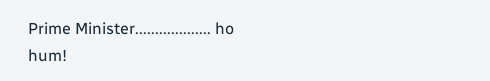Prime Minister................... ho hum!